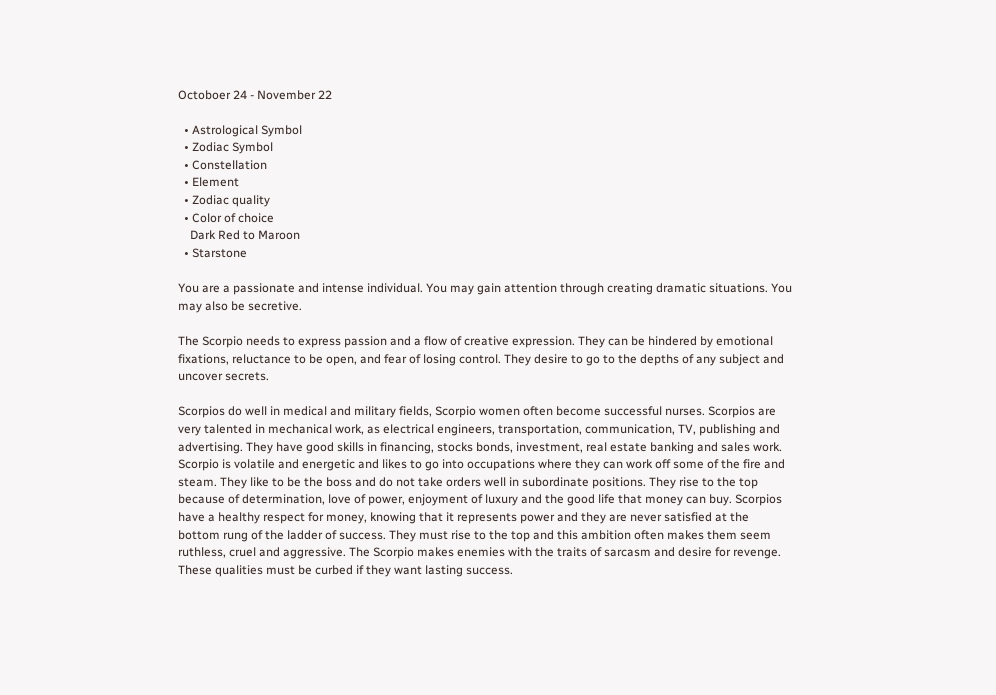Octoboer 24 - November 22

  • Astrological Symbol
  • Zodiac Symbol
  • Constellation
  • Element
  • Zodiac quality
  • Color of choice
    Dark Red to Maroon
  • Starstone

You are a passionate and intense individual. You may gain attention through creating dramatic situations. You may also be secretive.

The Scorpio needs to express passion and a flow of creative expression. They can be hindered by emotional fixations, reluctance to be open, and fear of losing control. They desire to go to the depths of any subject and uncover secrets.

Scorpios do well in medical and military fields, Scorpio women often become successful nurses. Scorpios are very talented in mechanical work, as electrical engineers, transportation, communication, TV, publishing and advertising. They have good skills in financing, stocks bonds, investment, real estate banking and sales work. Scorpio is volatile and energetic and likes to go into occupations where they can work off some of the fire and steam. They like to be the boss and do not take orders well in subordinate positions. They rise to the top because of determination, love of power, enjoyment of luxury and the good life that money can buy. Scorpios have a healthy respect for money, knowing that it represents power and they are never satisfied at the bottom rung of the ladder of success. They must rise to the top and this ambition often makes them seem ruthless, cruel and aggressive. The Scorpio makes enemies with the traits of sarcasm and desire for revenge. These qualities must be curbed if they want lasting success.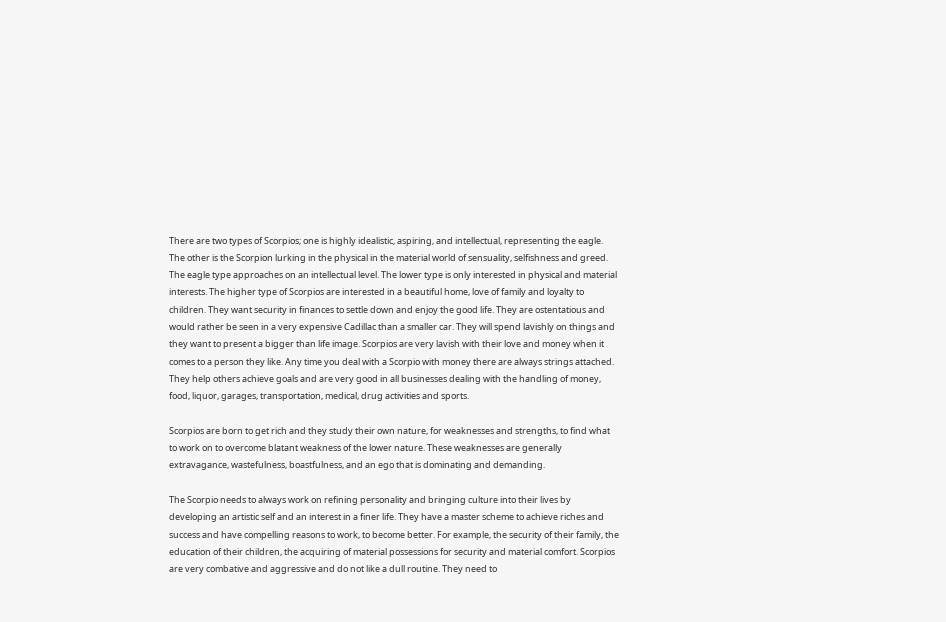There are two types of Scorpios; one is highly idealistic, aspiring, and intellectual, representing the eagle. The other is the Scorpion lurking in the physical in the material world of sensuality, selfishness and greed. The eagle type approaches on an intellectual level. The lower type is only interested in physical and material interests. The higher type of Scorpios are interested in a beautiful home, love of family and loyalty to children. They want security in finances to settle down and enjoy the good life. They are ostentatious and would rather be seen in a very expensive Cadillac than a smaller car. They will spend lavishly on things and they want to present a bigger than life image. Scorpios are very lavish with their love and money when it comes to a person they like. Any time you deal with a Scorpio with money there are always strings attached. They help others achieve goals and are very good in all businesses dealing with the handling of money, food, liquor, garages, transportation, medical, drug activities and sports.

Scorpios are born to get rich and they study their own nature, for weaknesses and strengths, to find what to work on to overcome blatant weakness of the lower nature. These weaknesses are generally extravagance, wastefulness, boastfulness, and an ego that is dominating and demanding.

The Scorpio needs to always work on refining personality and bringing culture into their lives by developing an artistic self and an interest in a finer life. They have a master scheme to achieve riches and success and have compelling reasons to work, to become better. For example, the security of their family, the education of their children, the acquiring of material possessions for security and material comfort. Scorpios are very combative and aggressive and do not like a dull routine. They need to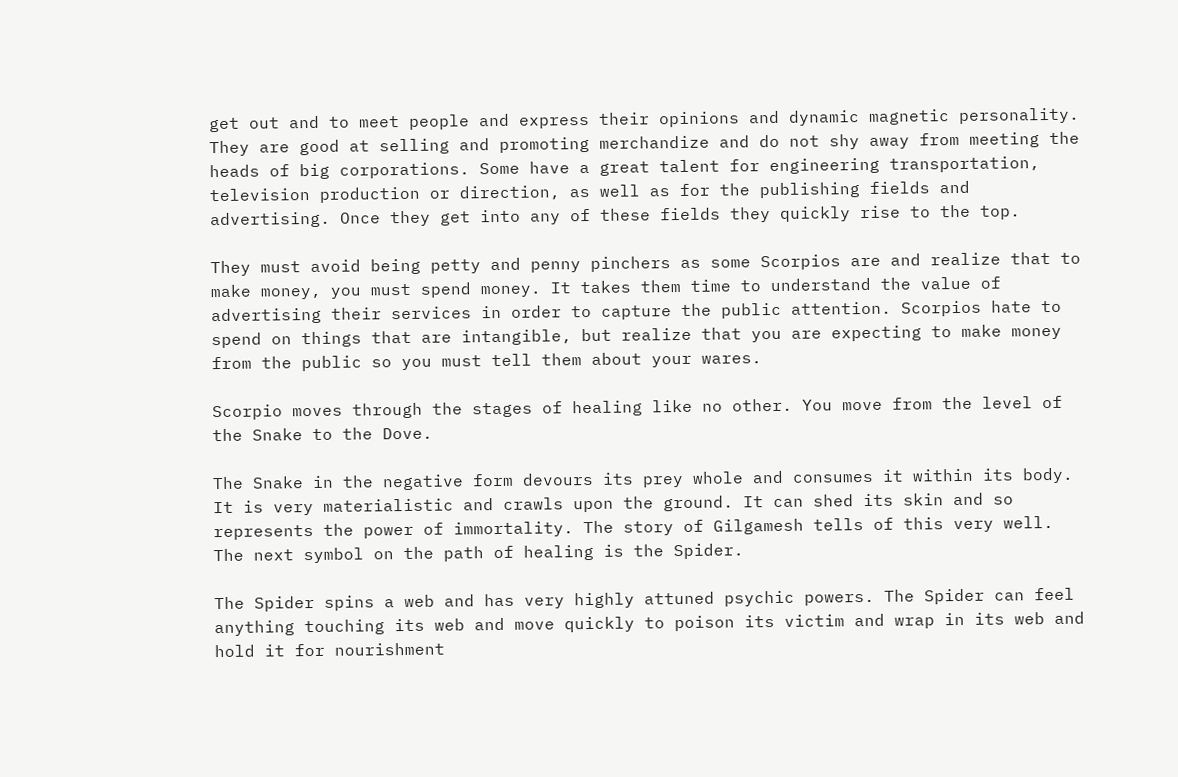get out and to meet people and express their opinions and dynamic magnetic personality. They are good at selling and promoting merchandize and do not shy away from meeting the heads of big corporations. Some have a great talent for engineering transportation, television production or direction, as well as for the publishing fields and advertising. Once they get into any of these fields they quickly rise to the top.

They must avoid being petty and penny pinchers as some Scorpios are and realize that to make money, you must spend money. It takes them time to understand the value of advertising their services in order to capture the public attention. Scorpios hate to spend on things that are intangible, but realize that you are expecting to make money from the public so you must tell them about your wares.

Scorpio moves through the stages of healing like no other. You move from the level of the Snake to the Dove.

The Snake in the negative form devours its prey whole and consumes it within its body. It is very materialistic and crawls upon the ground. It can shed its skin and so represents the power of immortality. The story of Gilgamesh tells of this very well. The next symbol on the path of healing is the Spider.

The Spider spins a web and has very highly attuned psychic powers. The Spider can feel anything touching its web and move quickly to poison its victim and wrap in its web and hold it for nourishment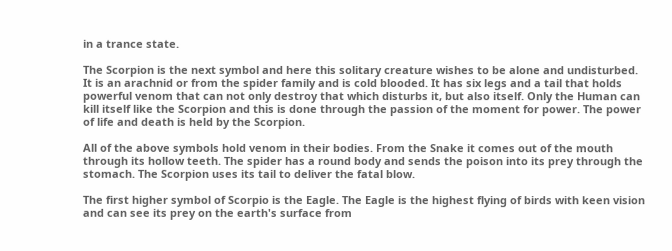in a trance state.

The Scorpion is the next symbol and here this solitary creature wishes to be alone and undisturbed. It is an arachnid or from the spider family and is cold blooded. It has six legs and a tail that holds powerful venom that can not only destroy that which disturbs it, but also itself. Only the Human can kill itself like the Scorpion and this is done through the passion of the moment for power. The power of life and death is held by the Scorpion.

All of the above symbols hold venom in their bodies. From the Snake it comes out of the mouth through its hollow teeth. The spider has a round body and sends the poison into its prey through the stomach. The Scorpion uses its tail to deliver the fatal blow.

The first higher symbol of Scorpio is the Eagle. The Eagle is the highest flying of birds with keen vision and can see its prey on the earth's surface from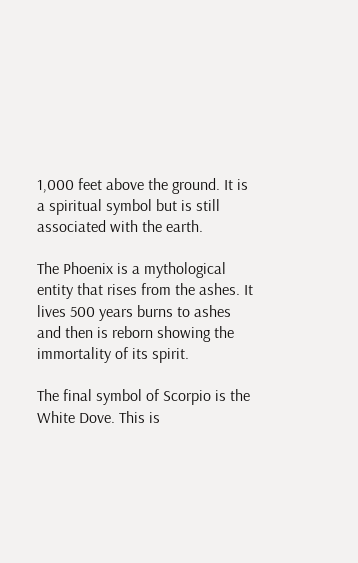1,000 feet above the ground. It is a spiritual symbol but is still associated with the earth.

The Phoenix is a mythological entity that rises from the ashes. It lives 500 years burns to ashes and then is reborn showing the immortality of its spirit.

The final symbol of Scorpio is the White Dove. This is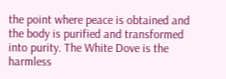the point where peace is obtained and the body is purified and transformed into purity. The White Dove is the harmless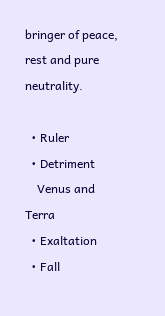bringer of peace, rest and pure neutrality.

  • Ruler
  • Detriment
    Venus and Terra
  • Exaltation
  • Fall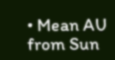• Mean AU from Sun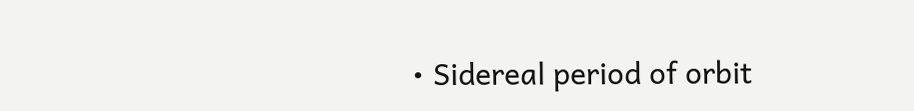• Sidereal period of orbit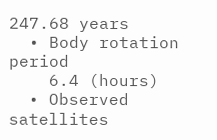247.68 years
  • Body rotation period
    6.4 (hours)
  • Observed satellites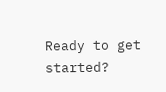Ready to get started?